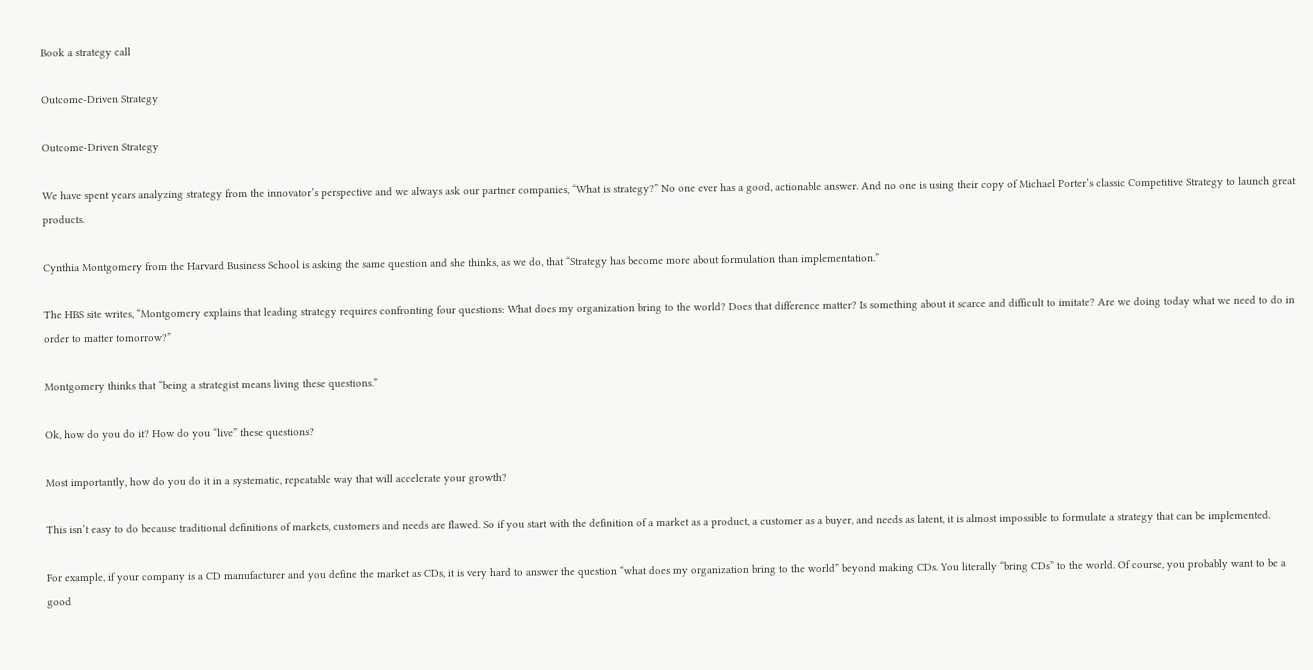Book a strategy call

Outcome-Driven Strategy

Outcome-Driven Strategy

We have spent years analyzing strategy from the innovator’s perspective and we always ask our partner companies, “What is strategy?” No one ever has a good, actionable answer. And no one is using their copy of Michael Porter’s classic Competitive Strategy to launch great products.

Cynthia Montgomery from the Harvard Business School is asking the same question and she thinks, as we do, that “Strategy has become more about formulation than implementation.”

The HBS site writes, “Montgomery explains that leading strategy requires confronting four questions: What does my organization bring to the world? Does that difference matter? Is something about it scarce and difficult to imitate? Are we doing today what we need to do in order to matter tomorrow?”

Montgomery thinks that “being a strategist means living these questions.”

Ok, how do you do it? How do you “live” these questions?

Most importantly, how do you do it in a systematic, repeatable way that will accelerate your growth?

This isn’t easy to do because traditional definitions of markets, customers and needs are flawed. So if you start with the definition of a market as a product, a customer as a buyer, and needs as latent, it is almost impossible to formulate a strategy that can be implemented.

For example, if your company is a CD manufacturer and you define the market as CDs, it is very hard to answer the question “what does my organization bring to the world” beyond making CDs. You literally “bring CDs” to the world. Of course, you probably want to be a good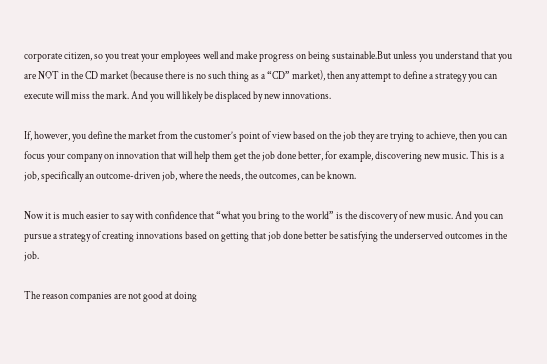corporate citizen, so you treat your employees well and make progress on being sustainable.But unless you understand that you are NOT in the CD market (because there is no such thing as a “CD” market), then any attempt to define a strategy you can execute will miss the mark. And you will likely be displaced by new innovations.

If, however, you define the market from the customer’s point of view based on the job they are trying to achieve, then you can focus your company on innovation that will help them get the job done better, for example, discovering new music. This is a job, specifically an outcome-driven job, where the needs, the outcomes, can be known.

Now it is much easier to say with confidence that “what you bring to the world” is the discovery of new music. And you can pursue a strategy of creating innovations based on getting that job done better be satisfying the underserved outcomes in the job.

The reason companies are not good at doing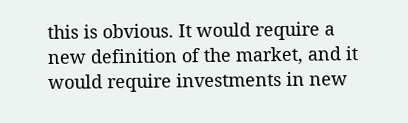this is obvious. It would require a new definition of the market, and it would require investments in new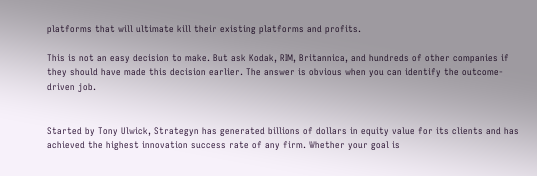platforms that will ultimate kill their existing platforms and profits.

This is not an easy decision to make. But ask Kodak, RIM, Britannica, and hundreds of other companies if they should have made this decision earlier. The answer is obvious when you can identify the outcome-driven job.


Started by Tony Ulwick, Strategyn has generated billions of dollars in equity value for its clients and has achieved the highest innovation success rate of any firm. Whether your goal is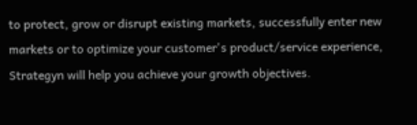to protect, grow or disrupt existing markets, successfully enter new markets or to optimize your customer's product/service experience, Strategyn will help you achieve your growth objectives.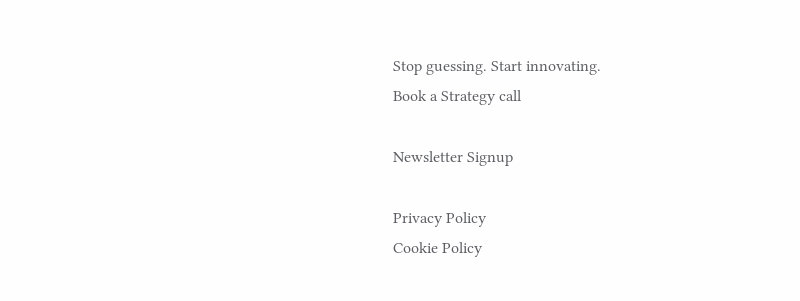Stop guessing. Start innovating.
Book a Strategy call

Newsletter Signup

Privacy Policy
Cookie Policy